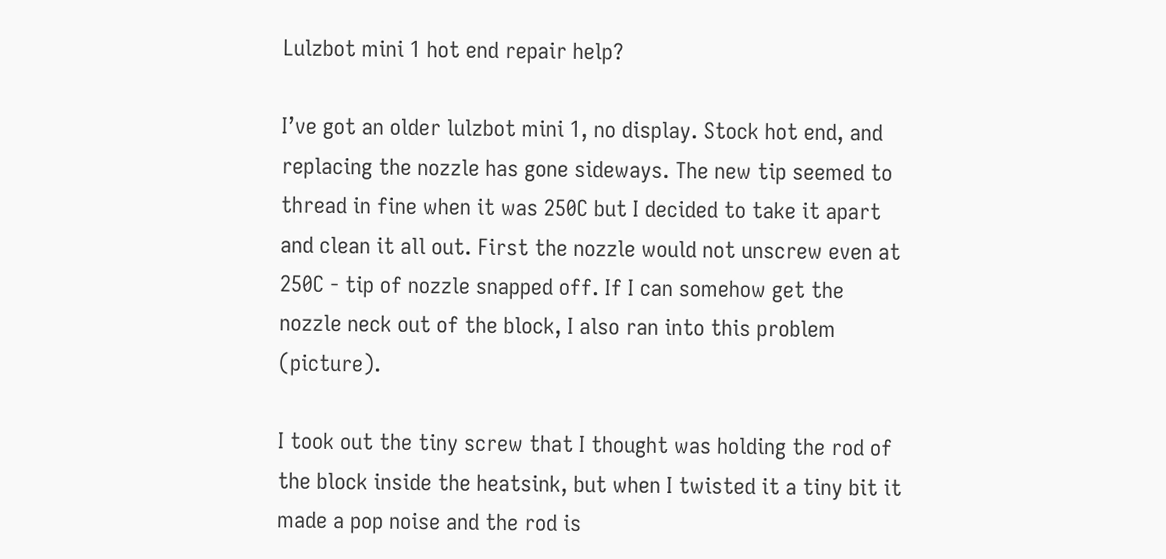Lulzbot mini 1 hot end repair help?

I’ve got an older lulzbot mini 1, no display. Stock hot end, and replacing the nozzle has gone sideways. The new tip seemed to thread in fine when it was 250C but I decided to take it apart and clean it all out. First the nozzle would not unscrew even at 250C - tip of nozzle snapped off. If I can somehow get the nozzle neck out of the block, I also ran into this problem (picture).

I took out the tiny screw that I thought was holding the rod of the block inside the heatsink, but when I twisted it a tiny bit it made a pop noise and the rod is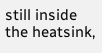still inside the heatsink,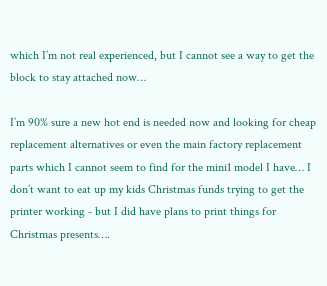which I’m not real experienced, but I cannot see a way to get the block to stay attached now…

I’m 90% sure a new hot end is needed now and looking for cheap replacement alternatives or even the main factory replacement parts which I cannot seem to find for the mini1 model I have… I don’t want to eat up my kids Christmas funds trying to get the printer working - but I did have plans to print things for Christmas presents….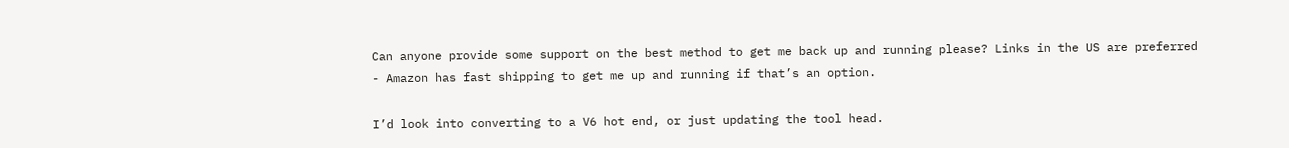Can anyone provide some support on the best method to get me back up and running please? Links in the US are preferred - Amazon has fast shipping to get me up and running if that’s an option.

I’d look into converting to a V6 hot end, or just updating the tool head.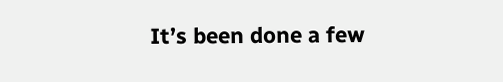It’s been done a few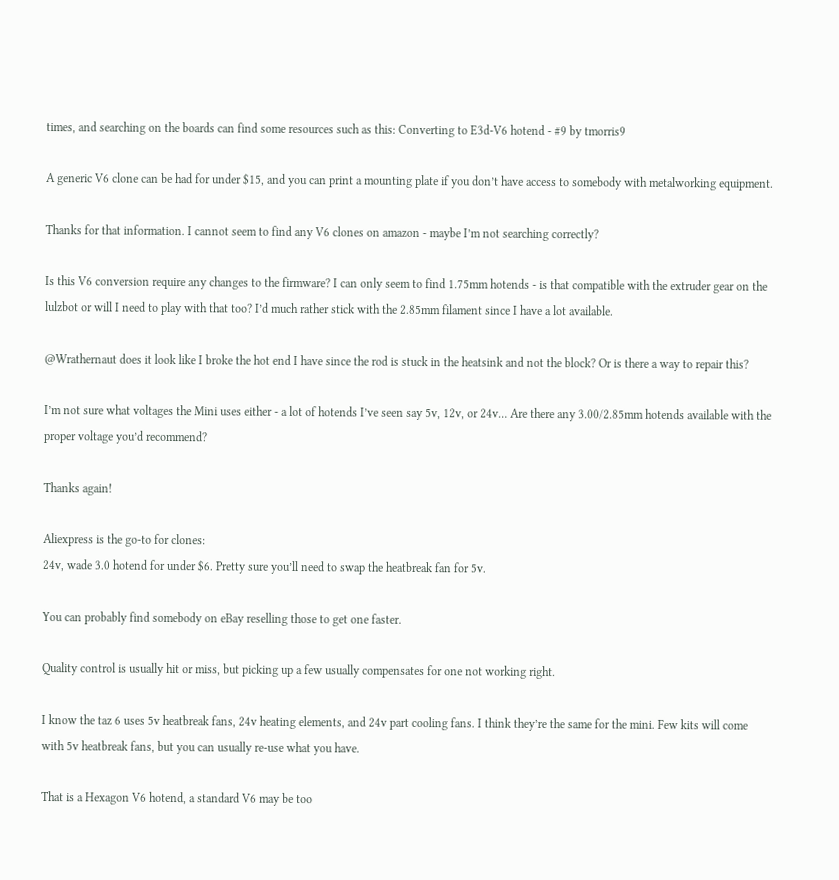times, and searching on the boards can find some resources such as this: Converting to E3d-V6 hotend - #9 by tmorris9

A generic V6 clone can be had for under $15, and you can print a mounting plate if you don’t have access to somebody with metalworking equipment.

Thanks for that information. I cannot seem to find any V6 clones on amazon - maybe I’m not searching correctly?

Is this V6 conversion require any changes to the firmware? I can only seem to find 1.75mm hotends - is that compatible with the extruder gear on the lulzbot or will I need to play with that too? I’d much rather stick with the 2.85mm filament since I have a lot available.

@Wrathernaut does it look like I broke the hot end I have since the rod is stuck in the heatsink and not the block? Or is there a way to repair this?

I’m not sure what voltages the Mini uses either - a lot of hotends I’ve seen say 5v, 12v, or 24v… Are there any 3.00/2.85mm hotends available with the proper voltage you’d recommend?

Thanks again!

Aliexpress is the go-to for clones:
24v, wade 3.0 hotend for under $6. Pretty sure you’ll need to swap the heatbreak fan for 5v.

You can probably find somebody on eBay reselling those to get one faster.

Quality control is usually hit or miss, but picking up a few usually compensates for one not working right.

I know the taz 6 uses 5v heatbreak fans, 24v heating elements, and 24v part cooling fans. I think they’re the same for the mini. Few kits will come with 5v heatbreak fans, but you can usually re-use what you have.

That is a Hexagon V6 hotend, a standard V6 may be too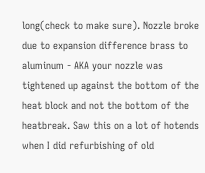long(check to make sure). Nozzle broke due to expansion difference brass to aluminum - AKA your nozzle was tightened up against the bottom of the heat block and not the bottom of the heatbreak. Saw this on a lot of hotends when I did refurbishing of old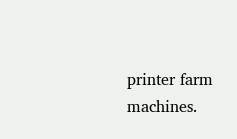printer farm machines.